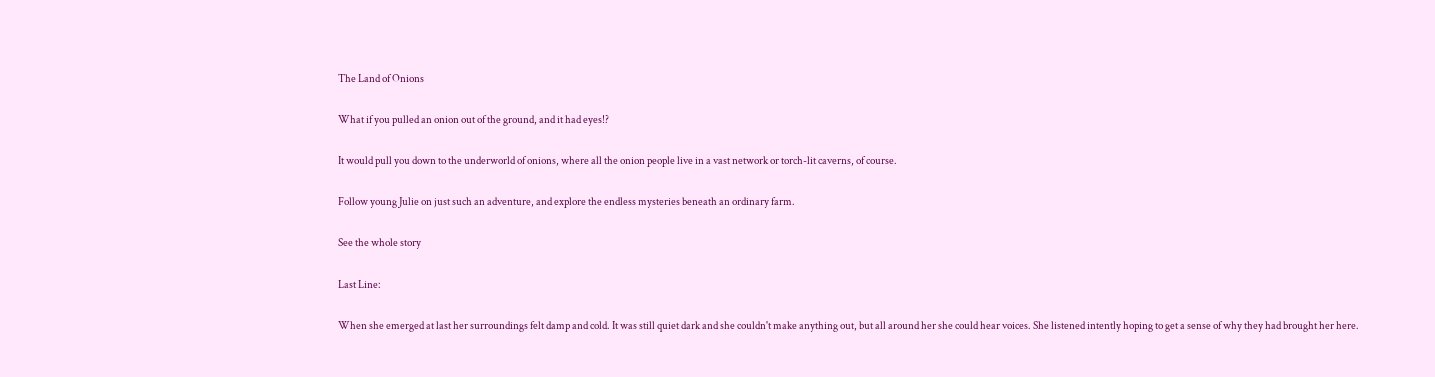The Land of Onions

What if you pulled an onion out of the ground, and it had eyes!?

It would pull you down to the underworld of onions, where all the onion people live in a vast network or torch-lit caverns, of course.

Follow young Julie on just such an adventure, and explore the endless mysteries beneath an ordinary farm.

See the whole story

Last Line:

When she emerged at last her surroundings felt damp and cold. It was still quiet dark and she couldn't make anything out, but all around her she could hear voices. She listened intently hoping to get a sense of why they had brought her here.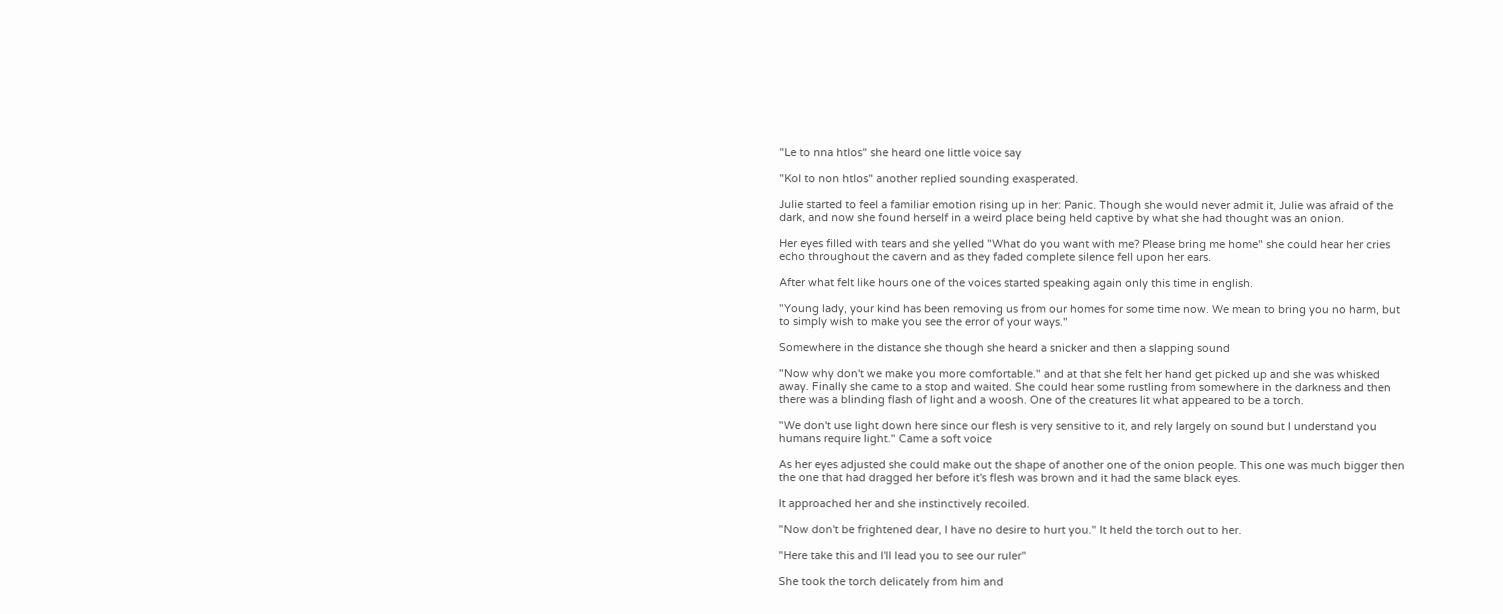"Le to nna htlos" she heard one little voice say

"Kol to non htlos" another replied sounding exasperated.

Julie started to feel a familiar emotion rising up in her: Panic. Though she would never admit it, Julie was afraid of the dark, and now she found herself in a weird place being held captive by what she had thought was an onion.

Her eyes filled with tears and she yelled "What do you want with me? Please bring me home" she could hear her cries echo throughout the cavern and as they faded complete silence fell upon her ears.

After what felt like hours one of the voices started speaking again only this time in english.

"Young lady, your kind has been removing us from our homes for some time now. We mean to bring you no harm, but to simply wish to make you see the error of your ways."

Somewhere in the distance she though she heard a snicker and then a slapping sound

"Now why don't we make you more comfortable." and at that she felt her hand get picked up and she was whisked away. Finally she came to a stop and waited. She could hear some rustling from somewhere in the darkness and then there was a blinding flash of light and a woosh. One of the creatures lit what appeared to be a torch.

"We don't use light down here since our flesh is very sensitive to it, and rely largely on sound but I understand you humans require light." Came a soft voice

As her eyes adjusted she could make out the shape of another one of the onion people. This one was much bigger then the one that had dragged her before it's flesh was brown and it had the same black eyes.

It approached her and she instinctively recoiled.

"Now don't be frightened dear, I have no desire to hurt you." It held the torch out to her.

"Here take this and I'll lead you to see our ruler"

She took the torch delicately from him and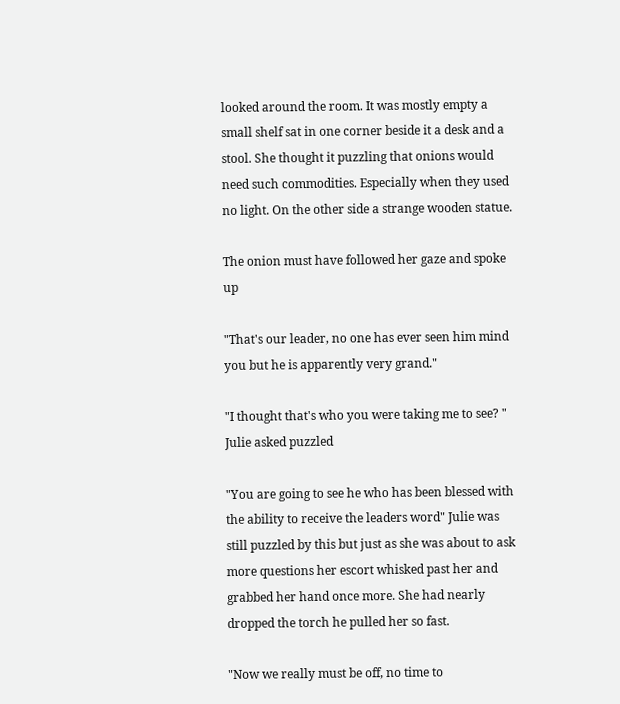looked around the room. It was mostly empty a small shelf sat in one corner beside it a desk and a stool. She thought it puzzling that onions would need such commodities. Especially when they used no light. On the other side a strange wooden statue.

The onion must have followed her gaze and spoke up

"That's our leader, no one has ever seen him mind you but he is apparently very grand."

"I thought that's who you were taking me to see? " Julie asked puzzled

"You are going to see he who has been blessed with the ability to receive the leaders word" Julie was still puzzled by this but just as she was about to ask more questions her escort whisked past her and grabbed her hand once more. She had nearly dropped the torch he pulled her so fast.

"Now we really must be off, no time to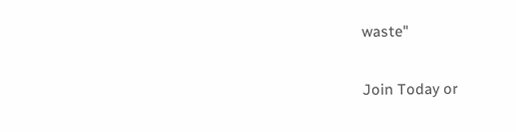waste"

Join Today or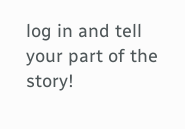log in and tell your part of the story!